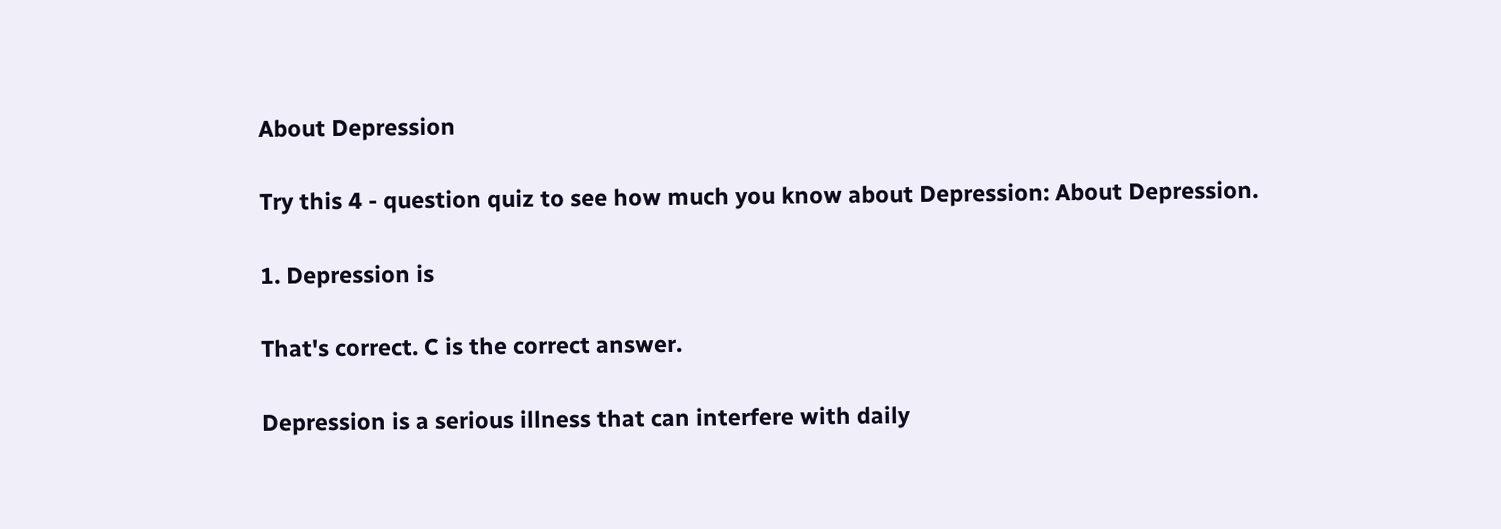About Depression

Try this 4 - question quiz to see how much you know about Depression: About Depression.

1. Depression is

That's correct. C is the correct answer.

Depression is a serious illness that can interfere with daily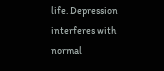life. Depression interferes with normal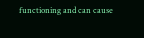functioning and can cause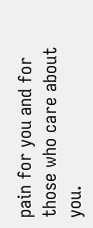pain for you and for those who care about you.